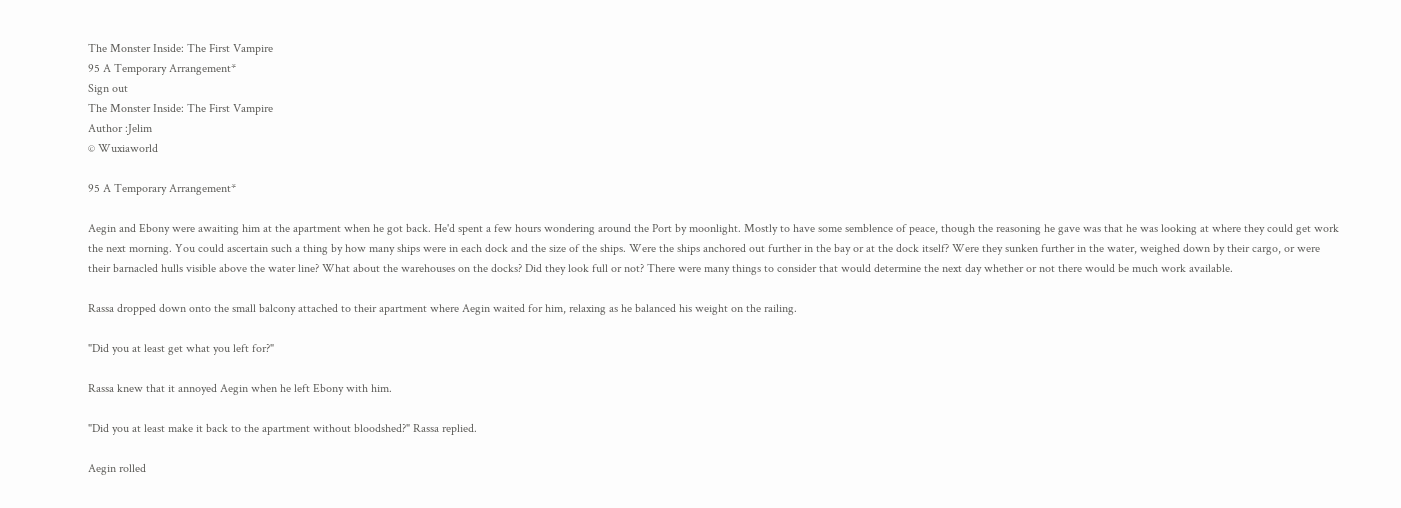The Monster Inside: The First Vampire
95 A Temporary Arrangement*
Sign out
The Monster Inside: The First Vampire
Author :Jelim
© Wuxiaworld

95 A Temporary Arrangement*

Aegin and Ebony were awaiting him at the apartment when he got back. He'd spent a few hours wondering around the Port by moonlight. Mostly to have some semblence of peace, though the reasoning he gave was that he was looking at where they could get work the next morning. You could ascertain such a thing by how many ships were in each dock and the size of the ships. Were the ships anchored out further in the bay or at the dock itself? Were they sunken further in the water, weighed down by their cargo, or were their barnacled hulls visible above the water line? What about the warehouses on the docks? Did they look full or not? There were many things to consider that would determine the next day whether or not there would be much work available.

Rassa dropped down onto the small balcony attached to their apartment where Aegin waited for him, relaxing as he balanced his weight on the railing.

"Did you at least get what you left for?"

Rassa knew that it annoyed Aegin when he left Ebony with him.

"Did you at least make it back to the apartment without bloodshed?" Rassa replied.

Aegin rolled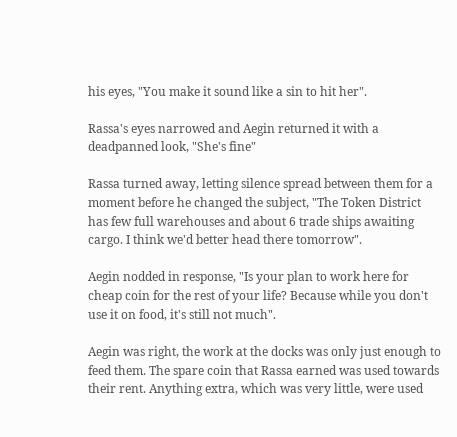his eyes, "You make it sound like a sin to hit her".

Rassa's eyes narrowed and Aegin returned it with a deadpanned look, "She's fine"

Rassa turned away, letting silence spread between them for a moment before he changed the subject, "The Token District has few full warehouses and about 6 trade ships awaiting cargo. I think we'd better head there tomorrow".

Aegin nodded in response, "Is your plan to work here for cheap coin for the rest of your life? Because while you don't use it on food, it's still not much".

Aegin was right, the work at the docks was only just enough to feed them. The spare coin that Rassa earned was used towards their rent. Anything extra, which was very little, were used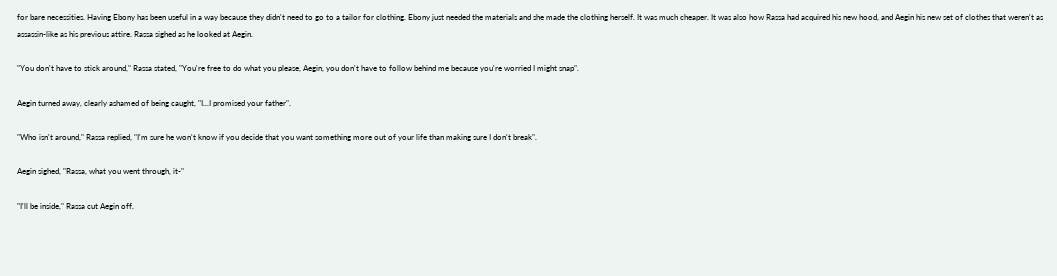for bare necessities. Having Ebony has been useful in a way because they didn't need to go to a tailor for clothing. Ebony just needed the materials and she made the clothing herself. It was much cheaper. It was also how Rassa had acquired his new hood, and Aegin his new set of clothes that weren't as assassin-like as his previous attire. Rassa sighed as he looked at Aegin.

"You don't have to stick around," Rassa stated, "You're free to do what you please, Aegin, you don't have to follow behind me because you're worried I might snap".

Aegin turned away, clearly ashamed of being caught, "I...I promised your father".

"Who isn't around," Rassa replied, "I'm sure he won't know if you decide that you want something more out of your life than making sure I don't break".

Aegin sighed, "Rassa, what you went through, it-"

"I'll be inside," Rassa cut Aegin off.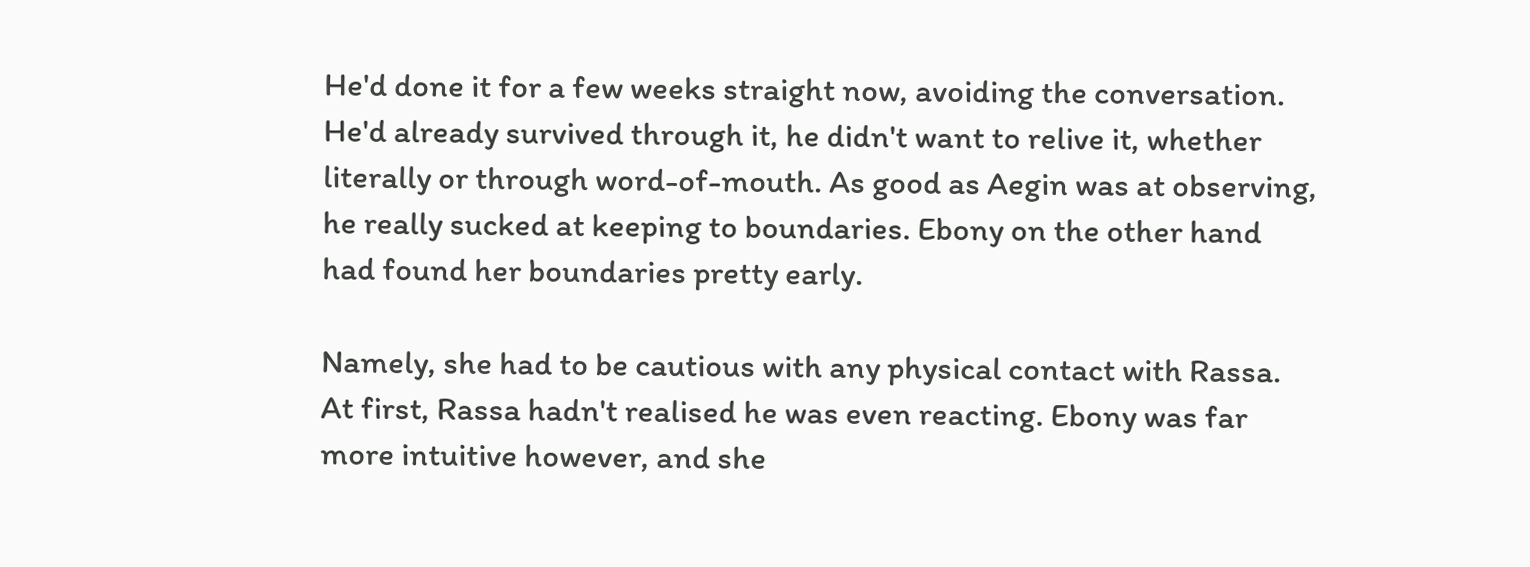He'd done it for a few weeks straight now, avoiding the conversation. He'd already survived through it, he didn't want to relive it, whether literally or through word-of-mouth. As good as Aegin was at observing, he really sucked at keeping to boundaries. Ebony on the other hand had found her boundaries pretty early.

Namely, she had to be cautious with any physical contact with Rassa. At first, Rassa hadn't realised he was even reacting. Ebony was far more intuitive however, and she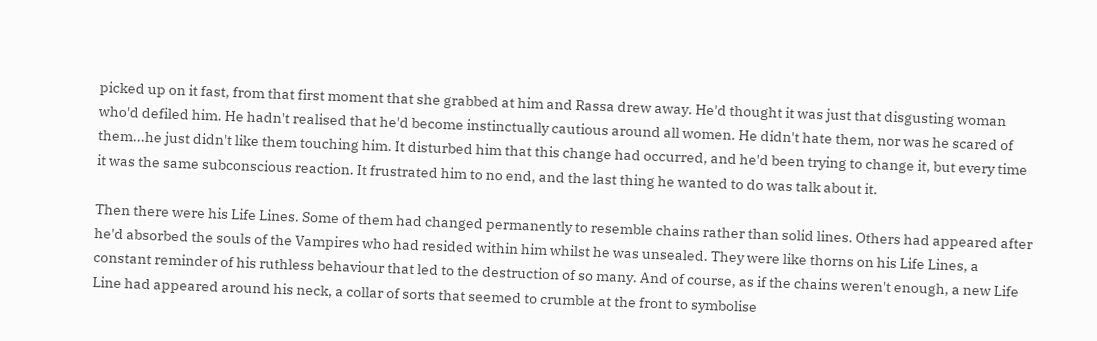picked up on it fast, from that first moment that she grabbed at him and Rassa drew away. He'd thought it was just that disgusting woman who'd defiled him. He hadn't realised that he'd become instinctually cautious around all women. He didn't hate them, nor was he scared of them...he just didn't like them touching him. It disturbed him that this change had occurred, and he'd been trying to change it, but every time it was the same subconscious reaction. It frustrated him to no end, and the last thing he wanted to do was talk about it.

Then there were his Life Lines. Some of them had changed permanently to resemble chains rather than solid lines. Others had appeared after he'd absorbed the souls of the Vampires who had resided within him whilst he was unsealed. They were like thorns on his Life Lines, a constant reminder of his ruthless behaviour that led to the destruction of so many. And of course, as if the chains weren't enough, a new Life Line had appeared around his neck, a collar of sorts that seemed to crumble at the front to symbolise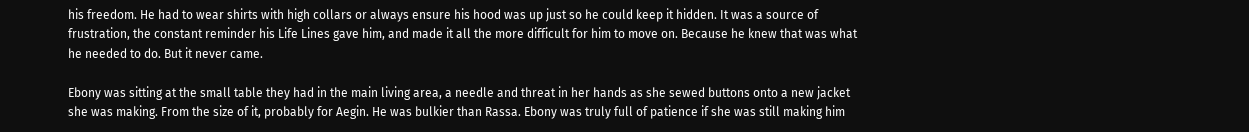his freedom. He had to wear shirts with high collars or always ensure his hood was up just so he could keep it hidden. It was a source of frustration, the constant reminder his Life Lines gave him, and made it all the more difficult for him to move on. Because he knew that was what he needed to do. But it never came.

Ebony was sitting at the small table they had in the main living area, a needle and threat in her hands as she sewed buttons onto a new jacket she was making. From the size of it, probably for Aegin. He was bulkier than Rassa. Ebony was truly full of patience if she was still making him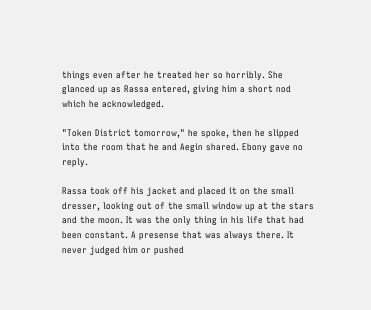things even after he treated her so horribly. She glanced up as Rassa entered, giving him a short nod which he acknowledged.

"Token District tomorrow," he spoke, then he slipped into the room that he and Aegin shared. Ebony gave no reply.

Rassa took off his jacket and placed it on the small dresser, looking out of the small window up at the stars and the moon. It was the only thing in his life that had been constant. A presense that was always there. It never judged him or pushed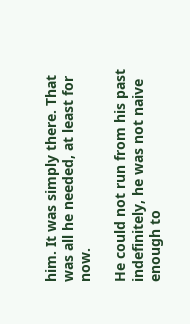him. It was simply there. That was all he needed, at least for now.

He could not run from his past indefinitely, he was not naive enough to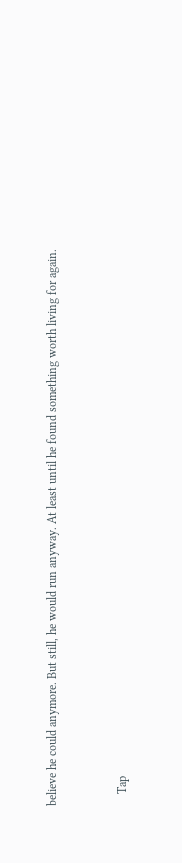believe he could anymore. But still, he would run anyway. At least until he found something worth living for again.


    Tap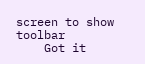screen to show toolbar
    Got it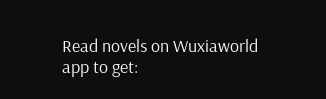Read novels on Wuxiaworld app to get: